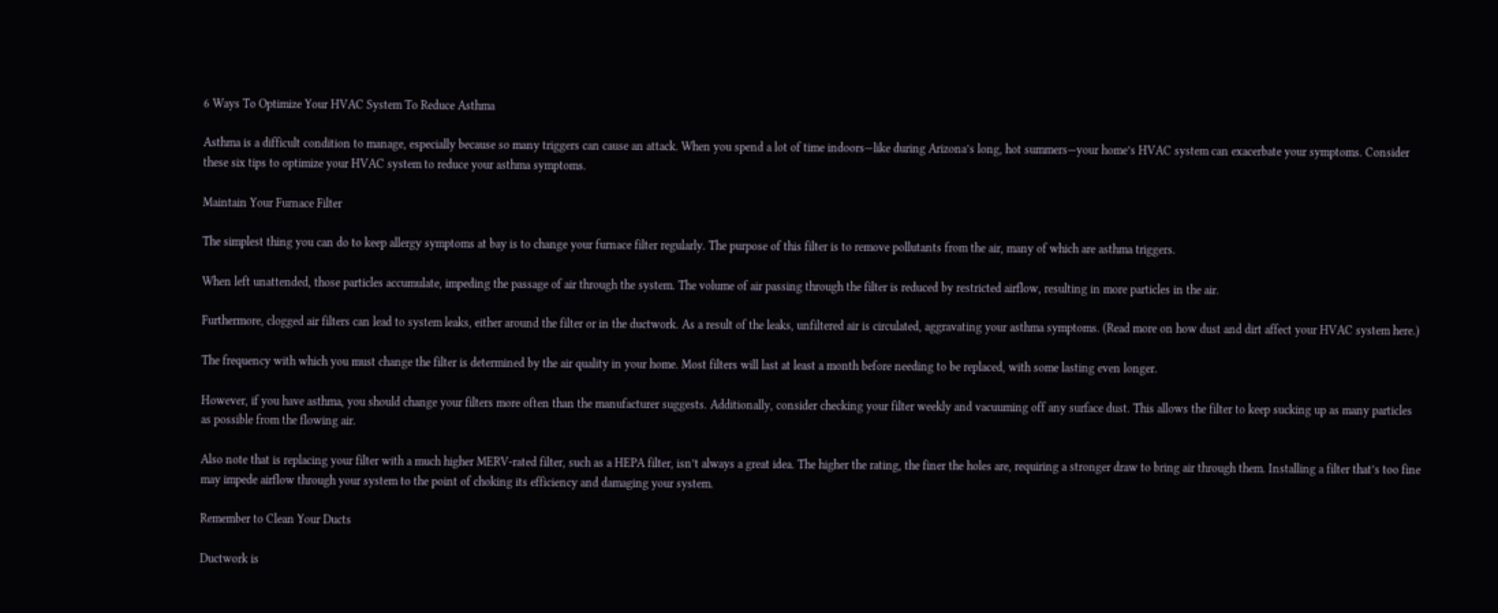6 Ways To Optimize Your HVAC System To Reduce Asthma

Asthma is a difficult condition to manage, especially because so many triggers can cause an attack. When you spend a lot of time indoors—like during Arizona’s long, hot summers—your home’s HVAC system can exacerbate your symptoms. Consider these six tips to optimize your HVAC system to reduce your asthma symptoms.

Maintain Your Furnace Filter

The simplest thing you can do to keep allergy symptoms at bay is to change your furnace filter regularly. The purpose of this filter is to remove pollutants from the air, many of which are asthma triggers.

When left unattended, those particles accumulate, impeding the passage of air through the system. The volume of air passing through the filter is reduced by restricted airflow, resulting in more particles in the air.

Furthermore, clogged air filters can lead to system leaks, either around the filter or in the ductwork. As a result of the leaks, unfiltered air is circulated, aggravating your asthma symptoms. (Read more on how dust and dirt affect your HVAC system here.)

The frequency with which you must change the filter is determined by the air quality in your home. Most filters will last at least a month before needing to be replaced, with some lasting even longer.

However, if you have asthma, you should change your filters more often than the manufacturer suggests. Additionally, consider checking your filter weekly and vacuuming off any surface dust. This allows the filter to keep sucking up as many particles as possible from the flowing air.

Also note that is replacing your filter with a much higher MERV-rated filter, such as a HEPA filter, isn’t always a great idea. The higher the rating, the finer the holes are, requiring a stronger draw to bring air through them. Installing a filter that’s too fine may impede airflow through your system to the point of choking its efficiency and damaging your system.

Remember to Clean Your Ducts

Ductwork is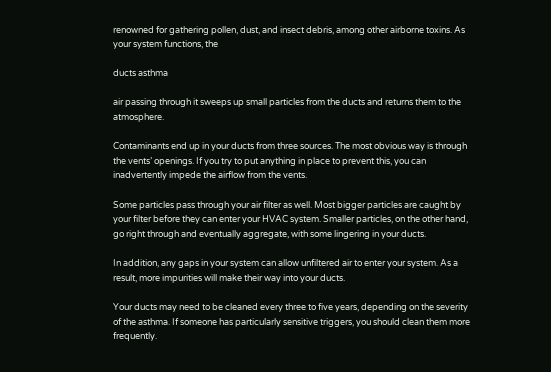renowned for gathering pollen, dust, and insect debris, among other airborne toxins. As your system functions, the

ducts asthma

air passing through it sweeps up small particles from the ducts and returns them to the atmosphere.

Contaminants end up in your ducts from three sources. The most obvious way is through the vents’ openings. If you try to put anything in place to prevent this, you can inadvertently impede the airflow from the vents.

Some particles pass through your air filter as well. Most bigger particles are caught by your filter before they can enter your HVAC system. Smaller particles, on the other hand, go right through and eventually aggregate, with some lingering in your ducts.

In addition, any gaps in your system can allow unfiltered air to enter your system. As a result, more impurities will make their way into your ducts.

Your ducts may need to be cleaned every three to five years, depending on the severity of the asthma. If someone has particularly sensitive triggers, you should clean them more frequently.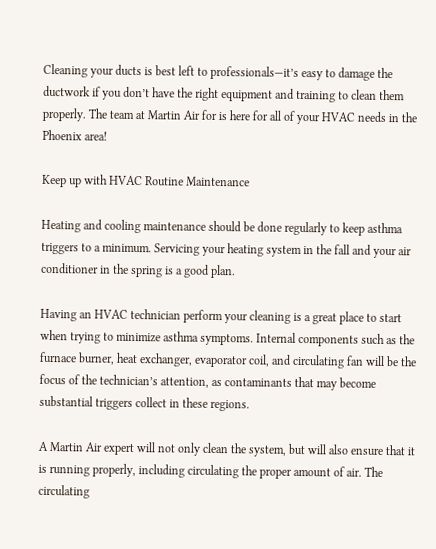Cleaning your ducts is best left to professionals—it’s easy to damage the ductwork if you don’t have the right equipment and training to clean them properly. The team at Martin Air for is here for all of your HVAC needs in the Phoenix area!

Keep up with HVAC Routine Maintenance

Heating and cooling maintenance should be done regularly to keep asthma triggers to a minimum. Servicing your heating system in the fall and your air conditioner in the spring is a good plan.

Having an HVAC technician perform your cleaning is a great place to start when trying to minimize asthma symptoms. Internal components such as the furnace burner, heat exchanger, evaporator coil, and circulating fan will be the focus of the technician’s attention, as contaminants that may become substantial triggers collect in these regions.

A Martin Air expert will not only clean the system, but will also ensure that it is running properly, including circulating the proper amount of air. The circulating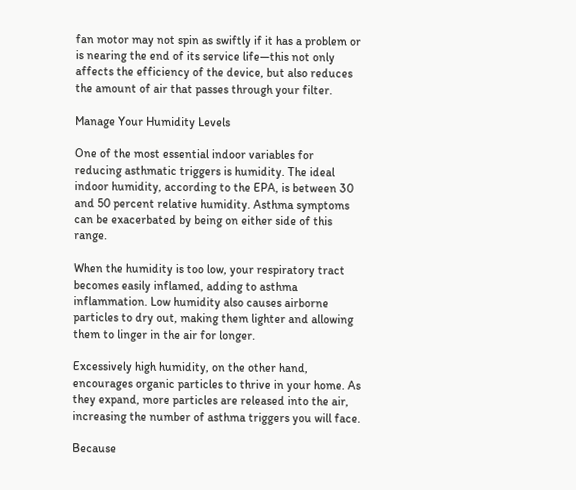fan motor may not spin as swiftly if it has a problem or is nearing the end of its service life—this not only affects the efficiency of the device, but also reduces the amount of air that passes through your filter.

Manage Your Humidity Levels

One of the most essential indoor variables for reducing asthmatic triggers is humidity. The ideal indoor humidity, according to the EPA, is between 30 and 50 percent relative humidity. Asthma symptoms can be exacerbated by being on either side of this range.

When the humidity is too low, your respiratory tract becomes easily inflamed, adding to asthma inflammation. Low humidity also causes airborne particles to dry out, making them lighter and allowing them to linger in the air for longer.

Excessively high humidity, on the other hand, encourages organic particles to thrive in your home. As they expand, more particles are released into the air, increasing the number of asthma triggers you will face.

Because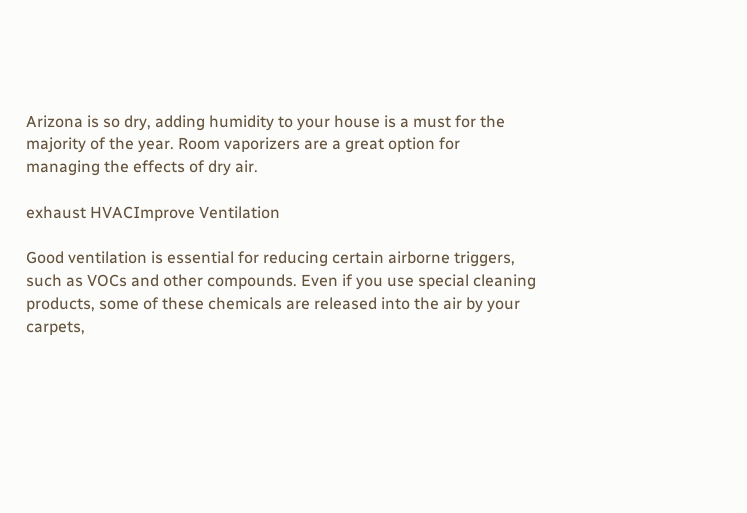Arizona is so dry, adding humidity to your house is a must for the majority of the year. Room vaporizers are a great option for managing the effects of dry air.

exhaust HVACImprove Ventilation

Good ventilation is essential for reducing certain airborne triggers, such as VOCs and other compounds. Even if you use special cleaning products, some of these chemicals are released into the air by your carpets,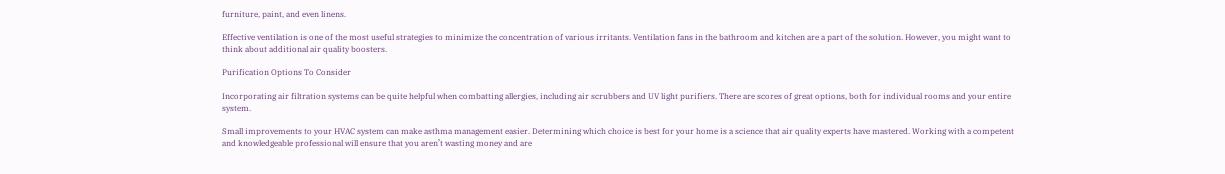furniture, paint, and even linens.

Effective ventilation is one of the most useful strategies to minimize the concentration of various irritants. Ventilation fans in the bathroom and kitchen are a part of the solution. However, you might want to think about additional air quality boosters.

Purification Options To Consider

Incorporating air filtration systems can be quite helpful when combatting allergies, including air scrubbers and UV light purifiers. There are scores of great options, both for individual rooms and your entire system.

Small improvements to your HVAC system can make asthma management easier. Determining which choice is best for your home is a science that air quality experts have mastered. Working with a competent and knowledgeable professional will ensure that you aren’t wasting money and are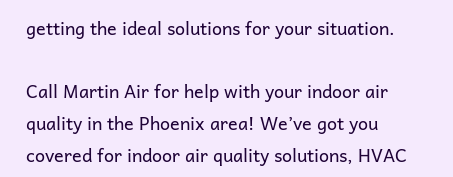getting the ideal solutions for your situation.

Call Martin Air for help with your indoor air quality in the Phoenix area! We’ve got you covered for indoor air quality solutions, HVAC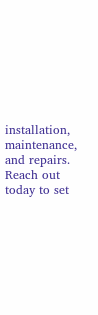installation, maintenance, and repairs. Reach out today to set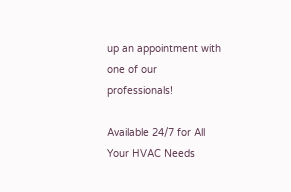up an appointment with one of our professionals!

Available 24/7 for All Your HVAC Needs